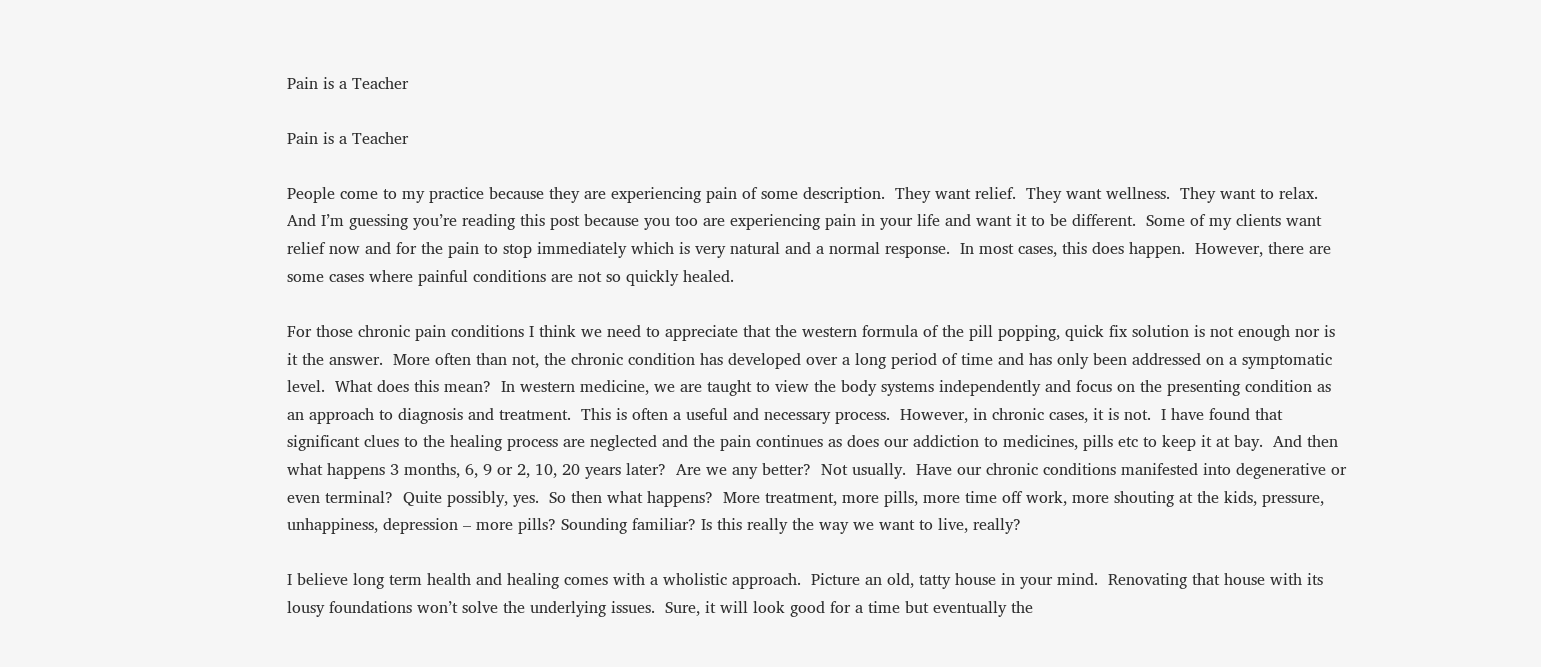Pain is a Teacher

Pain is a Teacher

People come to my practice because they are experiencing pain of some description.  They want relief.  They want wellness.  They want to relax.  And I’m guessing you’re reading this post because you too are experiencing pain in your life and want it to be different.  Some of my clients want relief now and for the pain to stop immediately which is very natural and a normal response.  In most cases, this does happen.  However, there are some cases where painful conditions are not so quickly healed.

For those chronic pain conditions I think we need to appreciate that the western formula of the pill popping, quick fix solution is not enough nor is it the answer.  More often than not, the chronic condition has developed over a long period of time and has only been addressed on a symptomatic level.  What does this mean?  In western medicine, we are taught to view the body systems independently and focus on the presenting condition as an approach to diagnosis and treatment.  This is often a useful and necessary process.  However, in chronic cases, it is not.  I have found that significant clues to the healing process are neglected and the pain continues as does our addiction to medicines, pills etc to keep it at bay.  And then what happens 3 months, 6, 9 or 2, 10, 20 years later?  Are we any better?  Not usually.  Have our chronic conditions manifested into degenerative or even terminal?  Quite possibly, yes.  So then what happens?  More treatment, more pills, more time off work, more shouting at the kids, pressure, unhappiness, depression – more pills? Sounding familiar? Is this really the way we want to live, really?

I believe long term health and healing comes with a wholistic approach.  Picture an old, tatty house in your mind.  Renovating that house with its lousy foundations won’t solve the underlying issues.  Sure, it will look good for a time but eventually the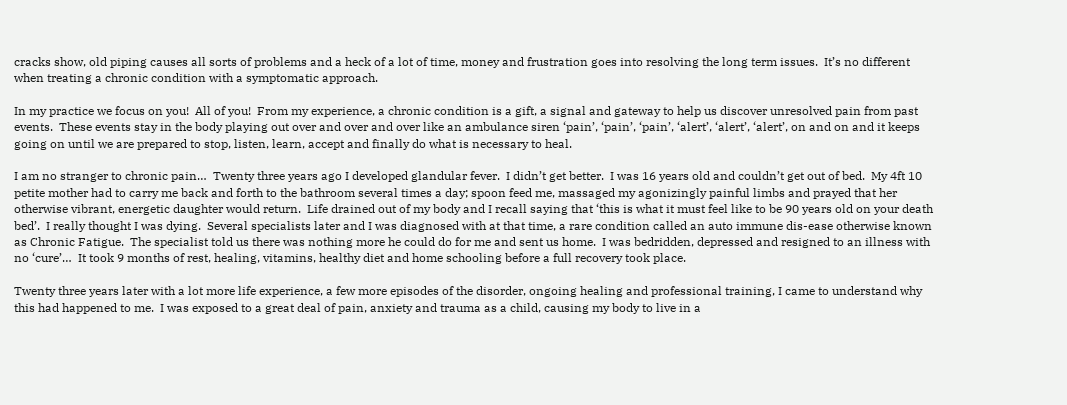cracks show, old piping causes all sorts of problems and a heck of a lot of time, money and frustration goes into resolving the long term issues.  It’s no different when treating a chronic condition with a symptomatic approach.

In my practice we focus on you!  All of you!  From my experience, a chronic condition is a gift, a signal and gateway to help us discover unresolved pain from past events.  These events stay in the body playing out over and over and over like an ambulance siren ‘pain’, ‘pain’, ‘pain’, ‘alert’, ‘alert’, ‘alert’, on and on and it keeps going on until we are prepared to stop, listen, learn, accept and finally do what is necessary to heal.

I am no stranger to chronic pain…  Twenty three years ago I developed glandular fever.  I didn’t get better.  I was 16 years old and couldn’t get out of bed.  My 4ft 10 petite mother had to carry me back and forth to the bathroom several times a day; spoon feed me, massaged my agonizingly painful limbs and prayed that her otherwise vibrant, energetic daughter would return.  Life drained out of my body and I recall saying that ‘this is what it must feel like to be 90 years old on your death bed’.  I really thought I was dying.  Several specialists later and I was diagnosed with at that time, a rare condition called an auto immune dis-ease otherwise known as Chronic Fatigue.  The specialist told us there was nothing more he could do for me and sent us home.  I was bedridden, depressed and resigned to an illness with no ‘cure’…  It took 9 months of rest, healing, vitamins, healthy diet and home schooling before a full recovery took place.

Twenty three years later with a lot more life experience, a few more episodes of the disorder, ongoing healing and professional training, I came to understand why this had happened to me.  I was exposed to a great deal of pain, anxiety and trauma as a child, causing my body to live in a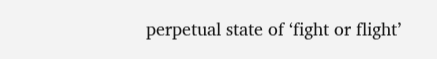perpetual state of ‘fight or flight’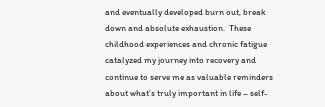and eventually developed burn out, break down and absolute exhaustion.  These childhood experiences and chronic fatigue catalyzed my journey into recovery and continue to serve me as valuable reminders about what’s truly important in life – self-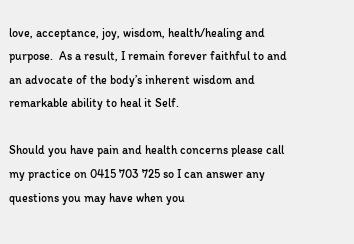love, acceptance, joy, wisdom, health/healing and purpose.  As a result, I remain forever faithful to and an advocate of the body’s inherent wisdom and remarkable ability to heal it Self.

Should you have pain and health concerns please call my practice on 0415 703 725 so I can answer any questions you may have when you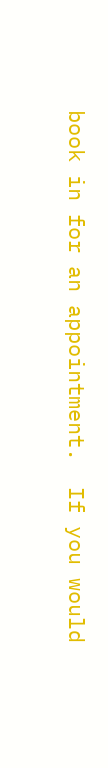book in for an appointment.  If you would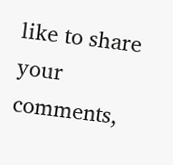like to share your comments,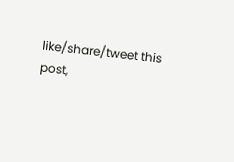like/share/tweet this post,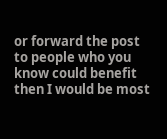or forward the post to people who you know could benefit then I would be most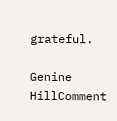grateful.

Genine HillComment